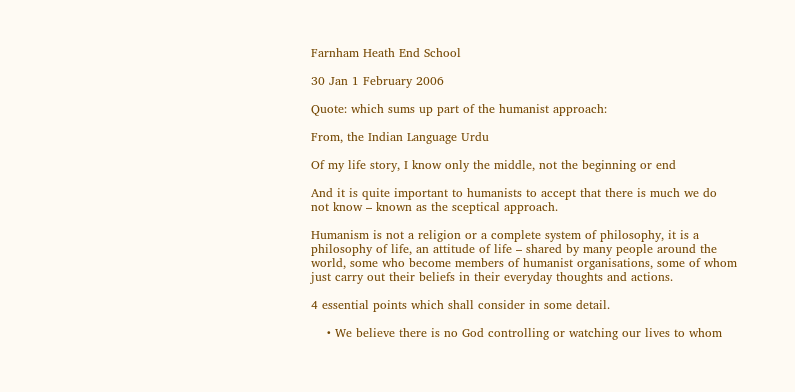Farnham Heath End School

30 Jan 1 February 2006

Quote: which sums up part of the humanist approach:

From, the Indian Language Urdu

Of my life story, I know only the middle, not the beginning or end

And it is quite important to humanists to accept that there is much we do not know – known as the sceptical approach.

Humanism is not a religion or a complete system of philosophy, it is a philosophy of life, an attitude of life – shared by many people around the world, some who become members of humanist organisations, some of whom just carry out their beliefs in their everyday thoughts and actions.

4 essential points which shall consider in some detail.

    • We believe there is no God controlling or watching our lives to whom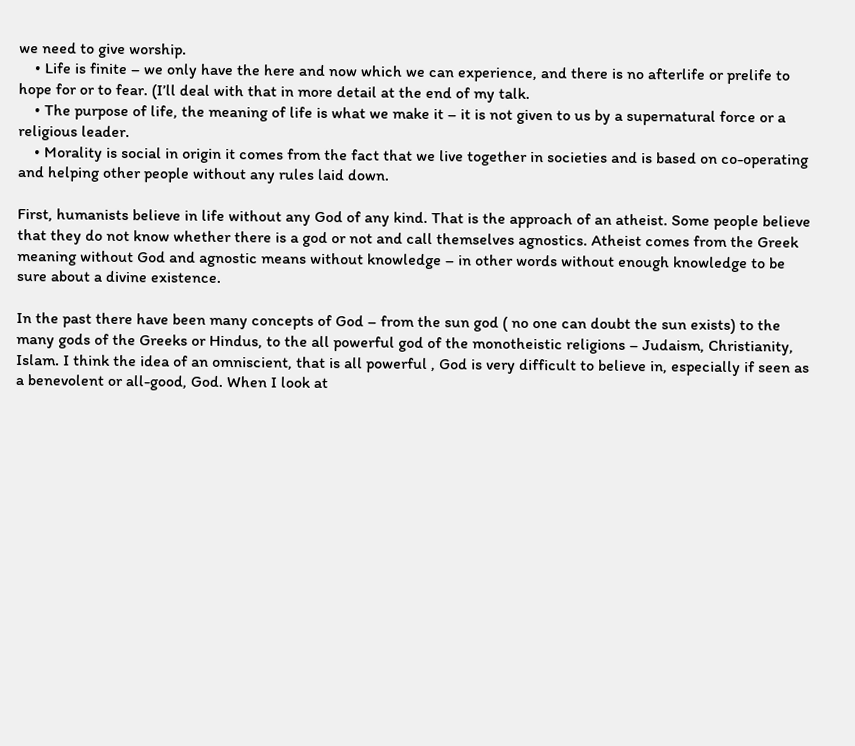we need to give worship.
    • Life is finite – we only have the here and now which we can experience, and there is no afterlife or prelife to hope for or to fear. (I’ll deal with that in more detail at the end of my talk.
    • The purpose of life, the meaning of life is what we make it – it is not given to us by a supernatural force or a religious leader.
    • Morality is social in origin it comes from the fact that we live together in societies and is based on co-operating and helping other people without any rules laid down.

First, humanists believe in life without any God of any kind. That is the approach of an atheist. Some people believe that they do not know whether there is a god or not and call themselves agnostics. Atheist comes from the Greek meaning without God and agnostic means without knowledge – in other words without enough knowledge to be sure about a divine existence.

In the past there have been many concepts of God – from the sun god ( no one can doubt the sun exists) to the many gods of the Greeks or Hindus, to the all powerful god of the monotheistic religions – Judaism, Christianity, Islam. I think the idea of an omniscient, that is all powerful , God is very difficult to believe in, especially if seen as a benevolent or all-good, God. When I look at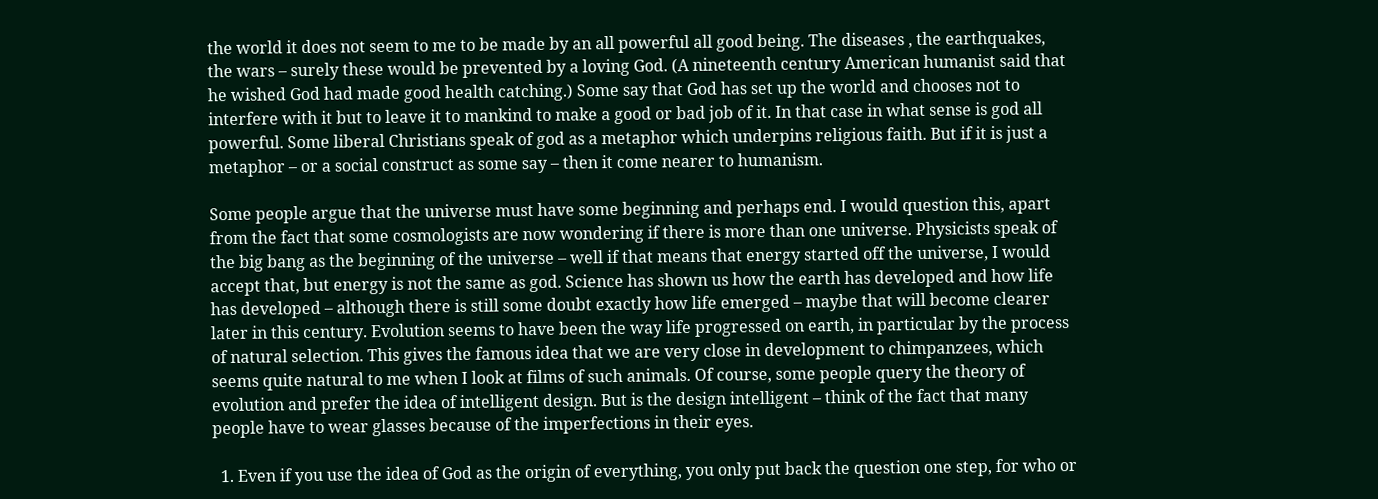the world it does not seem to me to be made by an all powerful all good being. The diseases , the earthquakes, the wars – surely these would be prevented by a loving God. (A nineteenth century American humanist said that he wished God had made good health catching.) Some say that God has set up the world and chooses not to interfere with it but to leave it to mankind to make a good or bad job of it. In that case in what sense is god all powerful. Some liberal Christians speak of god as a metaphor which underpins religious faith. But if it is just a metaphor – or a social construct as some say – then it come nearer to humanism.

Some people argue that the universe must have some beginning and perhaps end. I would question this, apart from the fact that some cosmologists are now wondering if there is more than one universe. Physicists speak of the big bang as the beginning of the universe – well if that means that energy started off the universe, I would accept that, but energy is not the same as god. Science has shown us how the earth has developed and how life has developed – although there is still some doubt exactly how life emerged – maybe that will become clearer later in this century. Evolution seems to have been the way life progressed on earth, in particular by the process of natural selection. This gives the famous idea that we are very close in development to chimpanzees, which seems quite natural to me when I look at films of such animals. Of course, some people query the theory of evolution and prefer the idea of intelligent design. But is the design intelligent – think of the fact that many people have to wear glasses because of the imperfections in their eyes.

  1. Even if you use the idea of God as the origin of everything, you only put back the question one step, for who or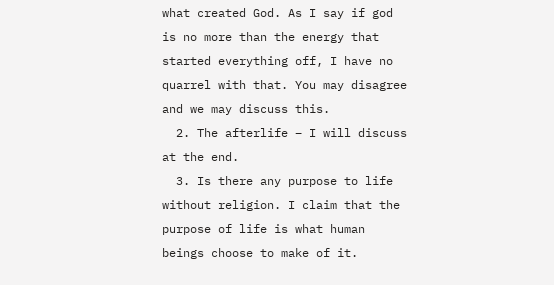what created God. As I say if god is no more than the energy that started everything off, I have no quarrel with that. You may disagree and we may discuss this.
  2. The afterlife – I will discuss at the end.
  3. Is there any purpose to life without religion. I claim that the purpose of life is what human beings choose to make of it.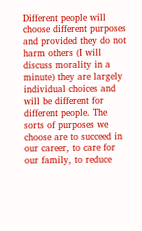Different people will choose different purposes and provided they do not harm others (I will discuss morality in a minute) they are largely individual choices and will be different for different people. The sorts of purposes we choose are to succeed in our career, to care for our family, to reduce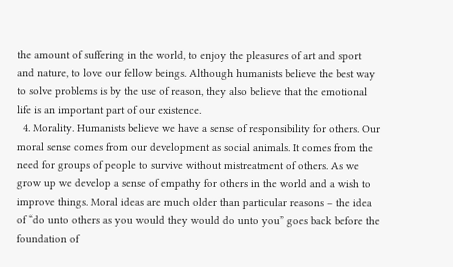the amount of suffering in the world, to enjoy the pleasures of art and sport and nature, to love our fellow beings. Although humanists believe the best way to solve problems is by the use of reason, they also believe that the emotional life is an important part of our existence.
  4. Morality. Humanists believe we have a sense of responsibility for others. Our moral sense comes from our development as social animals. It comes from the need for groups of people to survive without mistreatment of others. As we grow up we develop a sense of empathy for others in the world and a wish to improve things. Moral ideas are much older than particular reasons – the idea of “do unto others as you would they would do unto you” goes back before the foundation of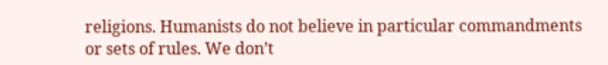religions. Humanists do not believe in particular commandments or sets of rules. We don’t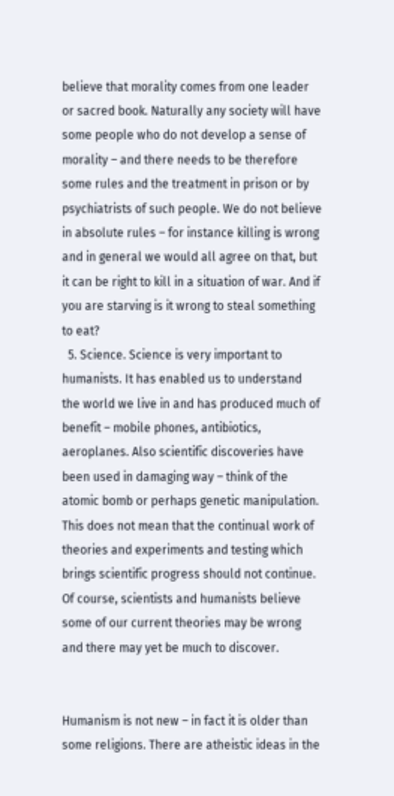believe that morality comes from one leader or sacred book. Naturally any society will have some people who do not develop a sense of morality – and there needs to be therefore some rules and the treatment in prison or by psychiatrists of such people. We do not believe in absolute rules – for instance killing is wrong and in general we would all agree on that, but it can be right to kill in a situation of war. And if you are starving is it wrong to steal something to eat?
  5. Science. Science is very important to humanists. It has enabled us to understand the world we live in and has produced much of benefit – mobile phones, antibiotics, aeroplanes. Also scientific discoveries have been used in damaging way – think of the atomic bomb or perhaps genetic manipulation. This does not mean that the continual work of theories and experiments and testing which brings scientific progress should not continue. Of course, scientists and humanists believe some of our current theories may be wrong and there may yet be much to discover.


Humanism is not new – in fact it is older than some religions. There are atheistic ideas in the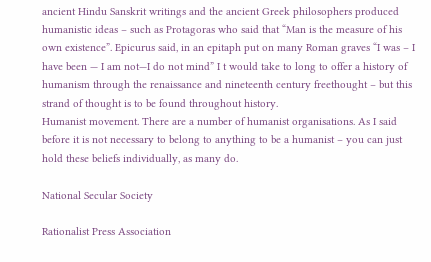ancient Hindu Sanskrit writings and the ancient Greek philosophers produced humanistic ideas – such as Protagoras who said that “Man is the measure of his own existence”. Epicurus said, in an epitaph put on many Roman graves “I was – I have been — I am not—I do not mind” I t would take to long to offer a history of humanism through the renaissance and nineteenth century freethought – but this strand of thought is to be found throughout history.
Humanist movement. There are a number of humanist organisations. As I said before it is not necessary to belong to anything to be a humanist – you can just hold these beliefs individually, as many do.

National Secular Society

Rationalist Press Association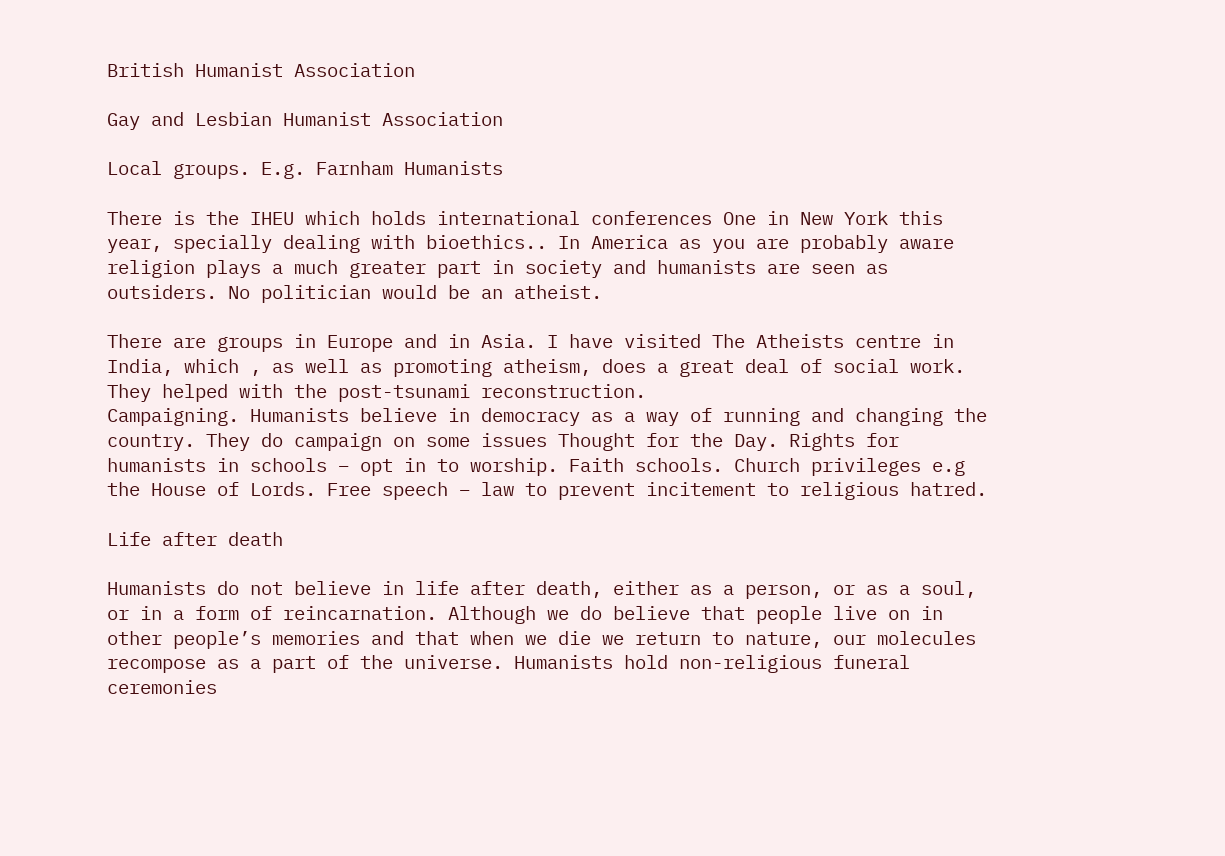British Humanist Association

Gay and Lesbian Humanist Association

Local groups. E.g. Farnham Humanists

There is the IHEU which holds international conferences One in New York this year, specially dealing with bioethics.. In America as you are probably aware religion plays a much greater part in society and humanists are seen as outsiders. No politician would be an atheist.

There are groups in Europe and in Asia. I have visited The Atheists centre in India, which , as well as promoting atheism, does a great deal of social work. They helped with the post-tsunami reconstruction.
Campaigning. Humanists believe in democracy as a way of running and changing the country. They do campaign on some issues Thought for the Day. Rights for humanists in schools – opt in to worship. Faith schools. Church privileges e.g the House of Lords. Free speech – law to prevent incitement to religious hatred.

Life after death

Humanists do not believe in life after death, either as a person, or as a soul, or in a form of reincarnation. Although we do believe that people live on in other people’s memories and that when we die we return to nature, our molecules recompose as a part of the universe. Humanists hold non-religious funeral ceremonies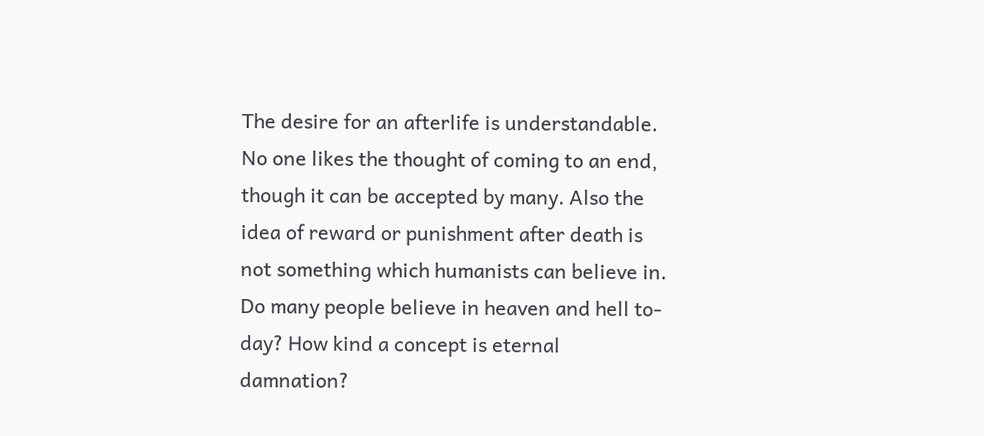The desire for an afterlife is understandable. No one likes the thought of coming to an end, though it can be accepted by many. Also the idea of reward or punishment after death is not something which humanists can believe in. Do many people believe in heaven and hell to-day? How kind a concept is eternal damnation?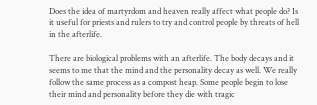Does the idea of martyrdom and heaven really affect what people do? Is it useful for priests and rulers to try and control people by threats of hell in the afterlife.

There are biological problems with an afterlife. The body decays and it seems to me that the mind and the personality decay as well. We really follow the same process as a compost heap. Some people begin to lose their mind and personality before they die with tragic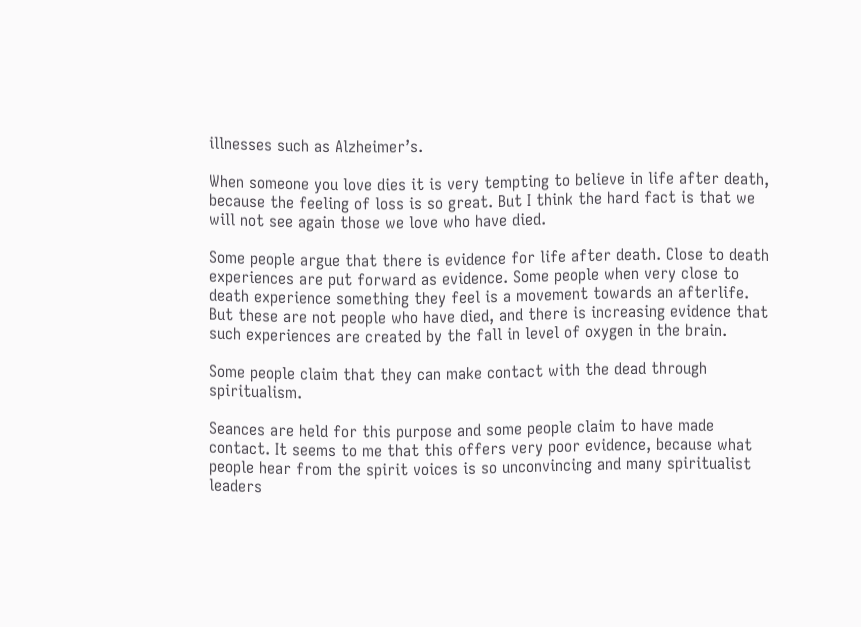illnesses such as Alzheimer’s.

When someone you love dies it is very tempting to believe in life after death, because the feeling of loss is so great. But I think the hard fact is that we will not see again those we love who have died.

Some people argue that there is evidence for life after death. Close to death experiences are put forward as evidence. Some people when very close to death experience something they feel is a movement towards an afterlife. But these are not people who have died, and there is increasing evidence that such experiences are created by the fall in level of oxygen in the brain.

Some people claim that they can make contact with the dead through spiritualism.

Seances are held for this purpose and some people claim to have made contact. It seems to me that this offers very poor evidence, because what people hear from the spirit voices is so unconvincing and many spiritualist leaders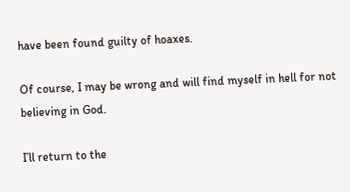have been found guilty of hoaxes.

Of course, I may be wrong and will find myself in hell for not believing in God.

I’ll return to the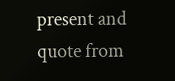present and quote from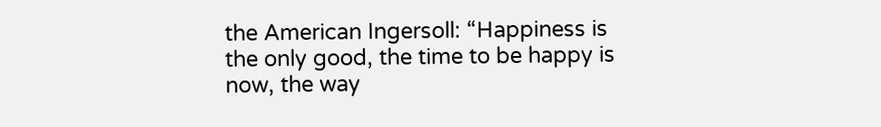the American Ingersoll: “Happiness is the only good, the time to be happy is now, the way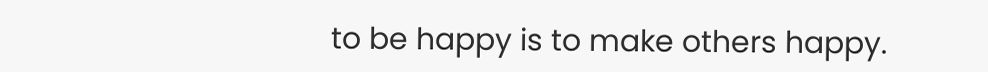to be happy is to make others happy.